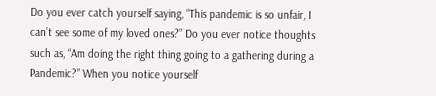Do you ever catch yourself saying, “This pandemic is so unfair, I can’t see some of my loved ones?” Do you ever notice thoughts such as, “Am doing the right thing going to a gathering during a Pandemic?” When you notice yourself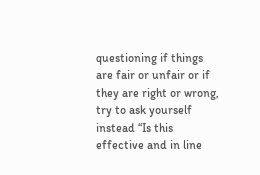questioning if things are fair or unfair or if they are right or wrong, try to ask yourself instead “Is this effective and in line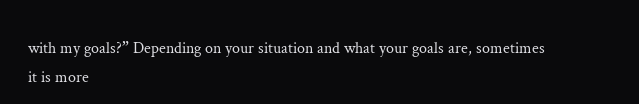with my goals?” Depending on your situation and what your goals are, sometimes it is more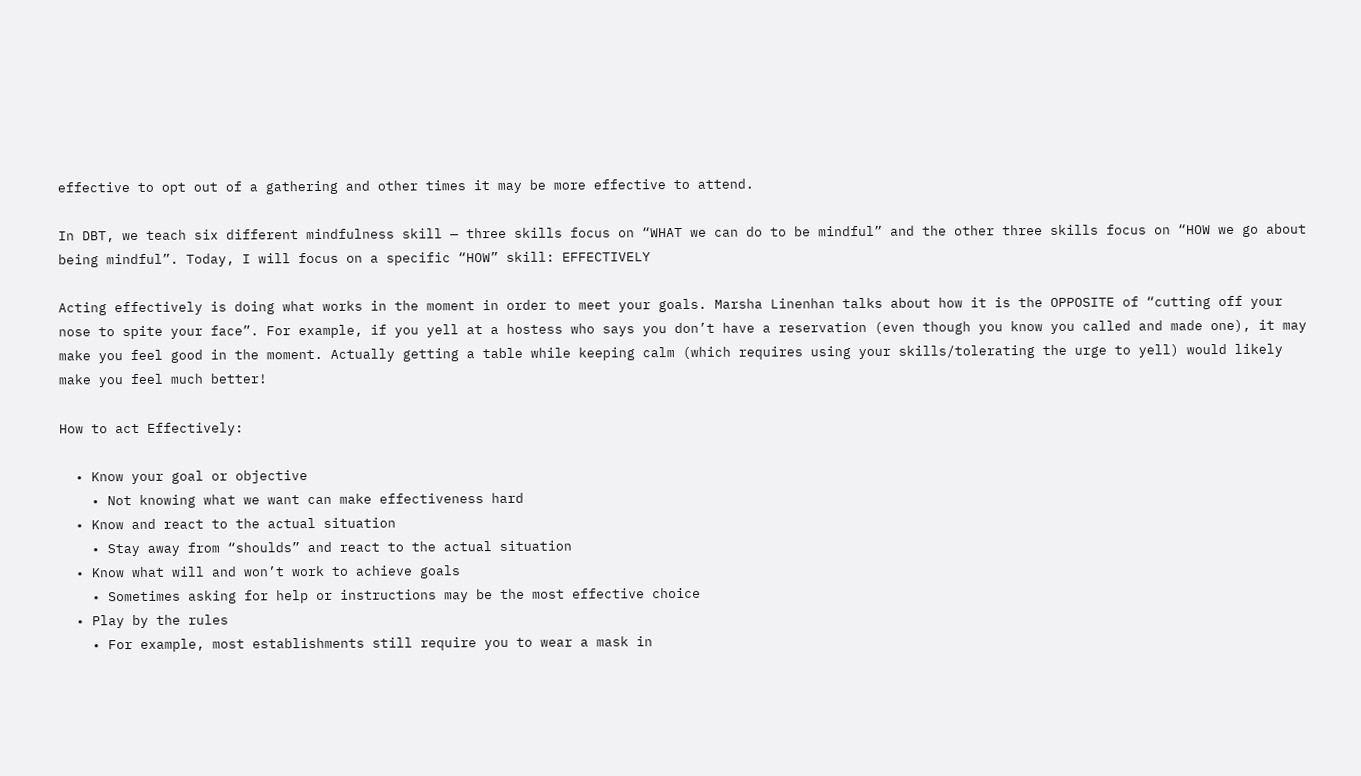effective to opt out of a gathering and other times it may be more effective to attend.

In DBT, we teach six different mindfulness skill — three skills focus on “WHAT we can do to be mindful” and the other three skills focus on “HOW we go about being mindful”. Today, I will focus on a specific “HOW” skill: EFFECTIVELY

Acting effectively is doing what works in the moment in order to meet your goals. Marsha Linenhan talks about how it is the OPPOSITE of “cutting off your nose to spite your face”. For example, if you yell at a hostess who says you don’t have a reservation (even though you know you called and made one), it may make you feel good in the moment. Actually getting a table while keeping calm (which requires using your skills/tolerating the urge to yell) would likely make you feel much better!

How to act Effectively:

  • Know your goal or objective
    • Not knowing what we want can make effectiveness hard
  • Know and react to the actual situation
    • Stay away from “shoulds” and react to the actual situation
  • Know what will and won’t work to achieve goals
    • Sometimes asking for help or instructions may be the most effective choice
  • Play by the rules
    • For example, most establishments still require you to wear a mask in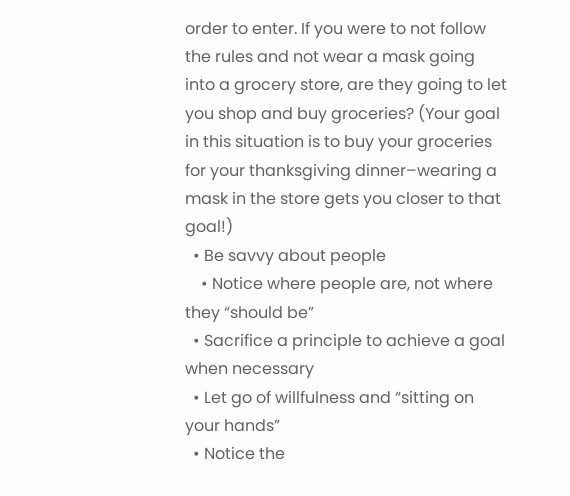order to enter. If you were to not follow the rules and not wear a mask going into a grocery store, are they going to let you shop and buy groceries? (Your goal in this situation is to buy your groceries for your thanksgiving dinner–wearing a mask in the store gets you closer to that goal!)
  • Be savvy about people
    • Notice where people are, not where they “should be”
  • Sacrifice a principle to achieve a goal when necessary
  • Let go of willfulness and “sitting on your hands”
  • Notice the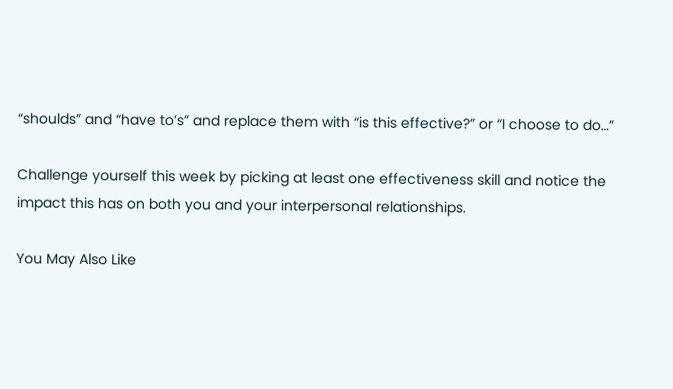“shoulds” and “have to’s” and replace them with “is this effective?” or “I choose to do…”

Challenge yourself this week by picking at least one effectiveness skill and notice the impact this has on both you and your interpersonal relationships.

You May Also Like